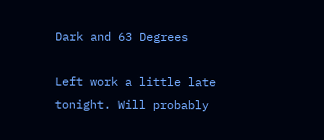Dark and 63 Degrees

Left work a little late tonight. Will probably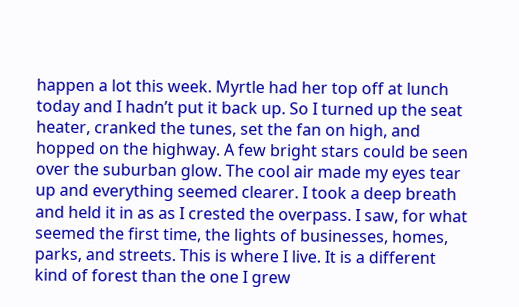happen a lot this week. Myrtle had her top off at lunch today and I hadn’t put it back up. So I turned up the seat heater, cranked the tunes, set the fan on high, and hopped on the highway. A few bright stars could be seen over the suburban glow. The cool air made my eyes tear up and everything seemed clearer. I took a deep breath and held it in as as I crested the overpass. I saw, for what seemed the first time, the lights of businesses, homes, parks, and streets. This is where I live. It is a different kind of forest than the one I grew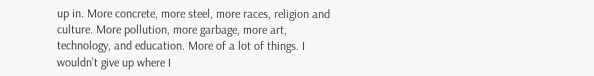up in. More concrete, more steel, more races, religion and culture. More pollution, more garbage, more art, technology, and education. More of a lot of things. I wouldn’t give up where I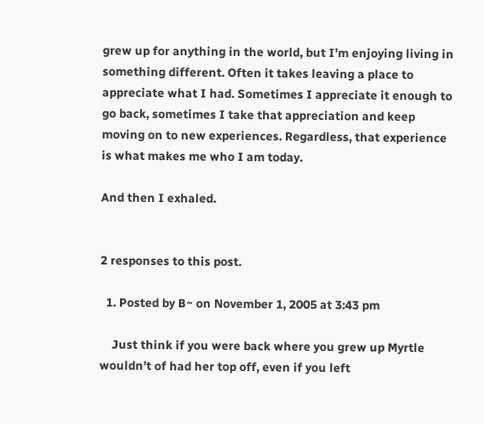grew up for anything in the world, but I’m enjoying living in something different. Often it takes leaving a place to appreciate what I had. Sometimes I appreciate it enough to go back, sometimes I take that appreciation and keep moving on to new experiences. Regardless, that experience is what makes me who I am today.

And then I exhaled.


2 responses to this post.

  1. Posted by B~ on November 1, 2005 at 3:43 pm

    Just think if you were back where you grew up Myrtle wouldn’t of had her top off, even if you left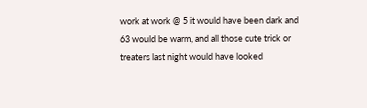work at work @ 5 it would have been dark and 63 would be warm, and all those cute trick or treaters last night would have looked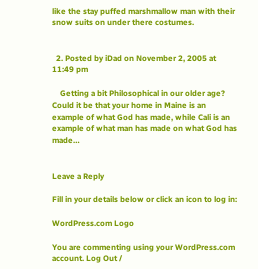like the stay puffed marshmallow man with their snow suits on under there costumes.


  2. Posted by iDad on November 2, 2005 at 11:49 pm

    Getting a bit Philosophical in our older age? Could it be that your home in Maine is an example of what God has made, while Cali is an example of what man has made on what God has made…


Leave a Reply

Fill in your details below or click an icon to log in:

WordPress.com Logo

You are commenting using your WordPress.com account. Log Out /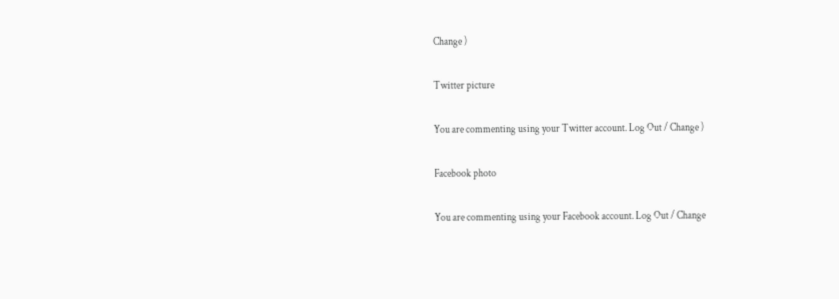Change )

Twitter picture

You are commenting using your Twitter account. Log Out / Change )

Facebook photo

You are commenting using your Facebook account. Log Out / Change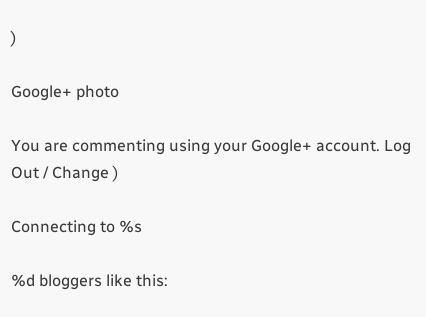)

Google+ photo

You are commenting using your Google+ account. Log Out / Change )

Connecting to %s

%d bloggers like this: